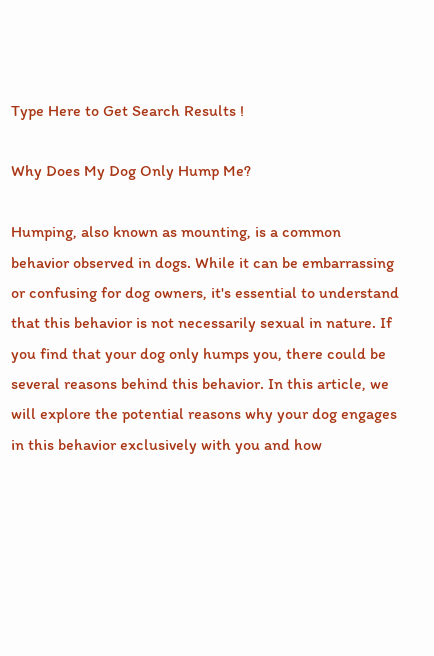Type Here to Get Search Results !

Why Does My Dog Only Hump Me?

Humping, also known as mounting, is a common behavior observed in dogs. While it can be embarrassing or confusing for dog owners, it's essential to understand that this behavior is not necessarily sexual in nature. If you find that your dog only humps you, there could be several reasons behind this behavior. In this article, we will explore the potential reasons why your dog engages in this behavior exclusively with you and how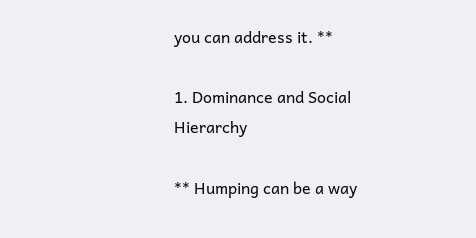you can address it. **

1. Dominance and Social Hierarchy

** Humping can be a way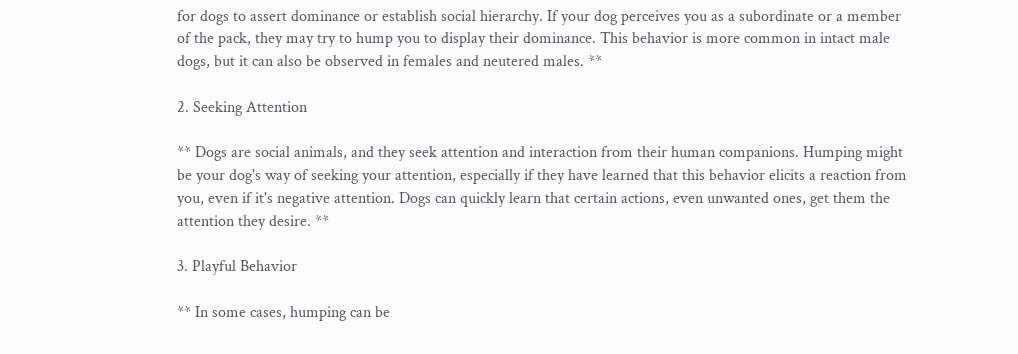for dogs to assert dominance or establish social hierarchy. If your dog perceives you as a subordinate or a member of the pack, they may try to hump you to display their dominance. This behavior is more common in intact male dogs, but it can also be observed in females and neutered males. **

2. Seeking Attention

** Dogs are social animals, and they seek attention and interaction from their human companions. Humping might be your dog's way of seeking your attention, especially if they have learned that this behavior elicits a reaction from you, even if it's negative attention. Dogs can quickly learn that certain actions, even unwanted ones, get them the attention they desire. **

3. Playful Behavior

** In some cases, humping can be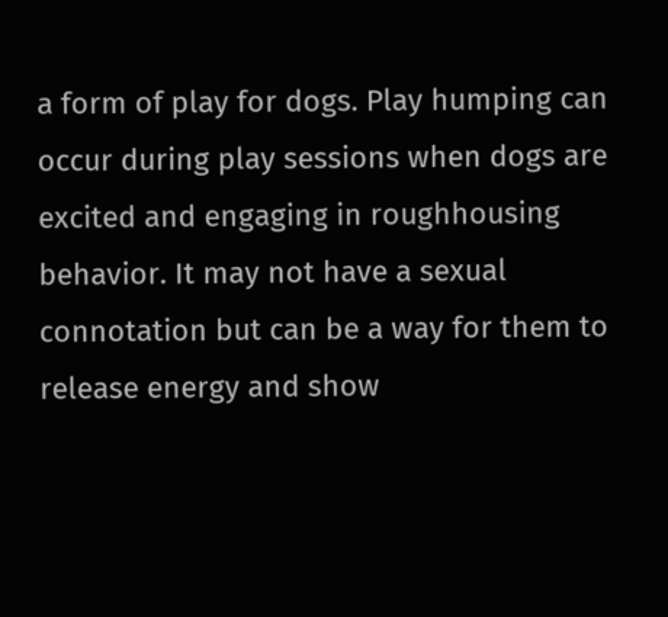a form of play for dogs. Play humping can occur during play sessions when dogs are excited and engaging in roughhousing behavior. It may not have a sexual connotation but can be a way for them to release energy and show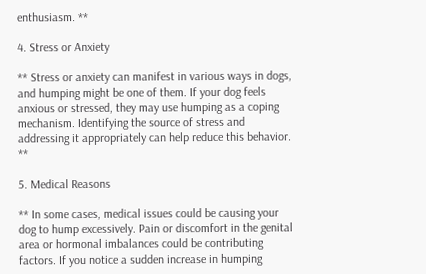enthusiasm. **

4. Stress or Anxiety

** Stress or anxiety can manifest in various ways in dogs, and humping might be one of them. If your dog feels anxious or stressed, they may use humping as a coping mechanism. Identifying the source of stress and addressing it appropriately can help reduce this behavior. **

5. Medical Reasons

** In some cases, medical issues could be causing your dog to hump excessively. Pain or discomfort in the genital area or hormonal imbalances could be contributing factors. If you notice a sudden increase in humping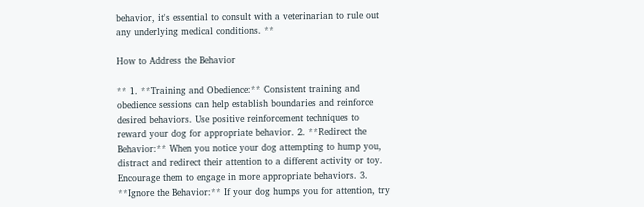behavior, it's essential to consult with a veterinarian to rule out any underlying medical conditions. **

How to Address the Behavior

** 1. **Training and Obedience:** Consistent training and obedience sessions can help establish boundaries and reinforce desired behaviors. Use positive reinforcement techniques to reward your dog for appropriate behavior. 2. **Redirect the Behavior:** When you notice your dog attempting to hump you, distract and redirect their attention to a different activity or toy. Encourage them to engage in more appropriate behaviors. 3. **Ignore the Behavior:** If your dog humps you for attention, try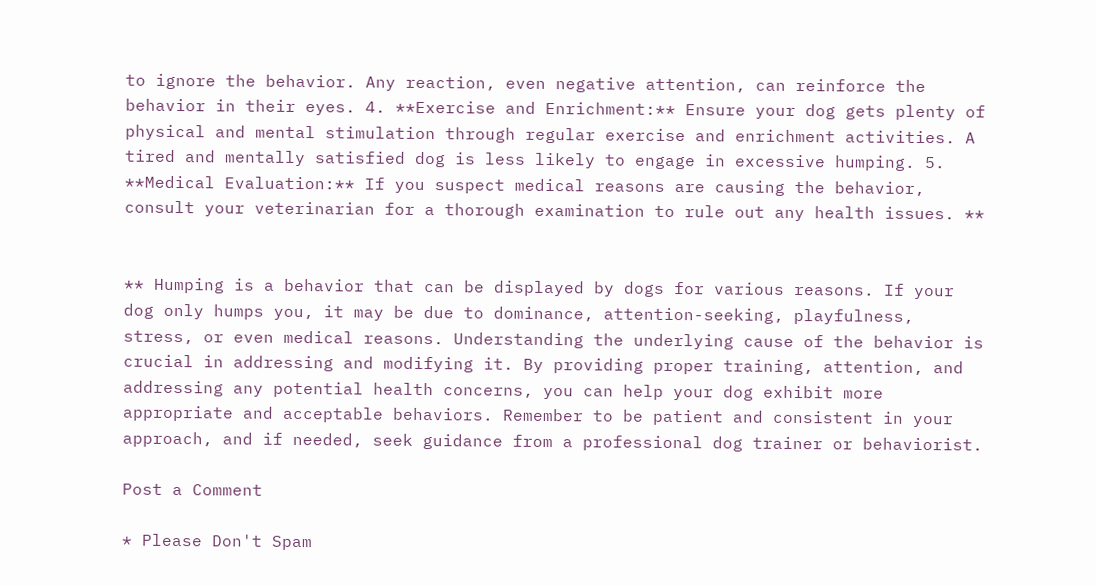to ignore the behavior. Any reaction, even negative attention, can reinforce the behavior in their eyes. 4. **Exercise and Enrichment:** Ensure your dog gets plenty of physical and mental stimulation through regular exercise and enrichment activities. A tired and mentally satisfied dog is less likely to engage in excessive humping. 5. **Medical Evaluation:** If you suspect medical reasons are causing the behavior, consult your veterinarian for a thorough examination to rule out any health issues. **


** Humping is a behavior that can be displayed by dogs for various reasons. If your dog only humps you, it may be due to dominance, attention-seeking, playfulness, stress, or even medical reasons. Understanding the underlying cause of the behavior is crucial in addressing and modifying it. By providing proper training, attention, and addressing any potential health concerns, you can help your dog exhibit more appropriate and acceptable behaviors. Remember to be patient and consistent in your approach, and if needed, seek guidance from a professional dog trainer or behaviorist.

Post a Comment

* Please Don't Spam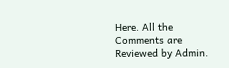Here. All the Comments are Reviewed by Admin.